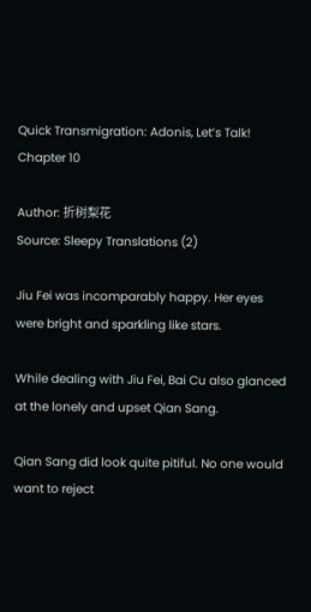Quick Transmigration: Adonis, Let’s Talk!
Chapter 10

Author: 折树梨花
Source: Sleepy Translations (2)

Jiu Fei was incomparably happy. Her eyes were bright and sparkling like stars.

While dealing with Jiu Fei, Bai Cu also glanced at the lonely and upset Qian Sang.

Qian Sang did look quite pitiful. No one would want to reject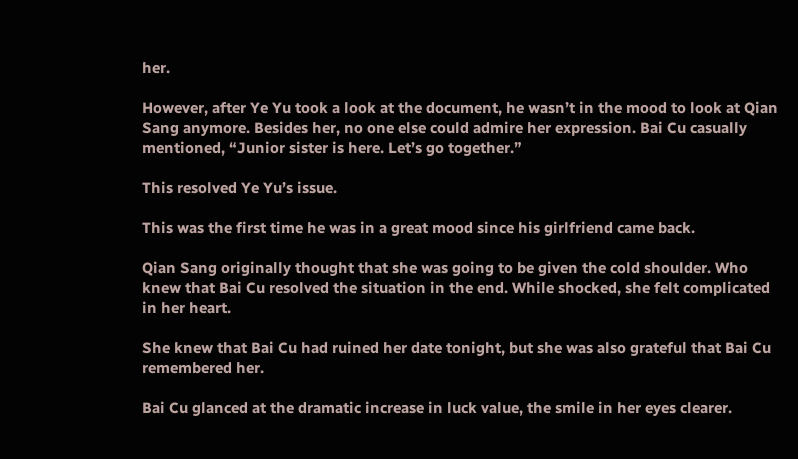her.

However, after Ye Yu took a look at the document, he wasn’t in the mood to look at Qian Sang anymore. Besides her, no one else could admire her expression. Bai Cu casually mentioned, “Junior sister is here. Let’s go together.”

This resolved Ye Yu’s issue.

This was the first time he was in a great mood since his girlfriend came back.

Qian Sang originally thought that she was going to be given the cold shoulder. Who knew that Bai Cu resolved the situation in the end. While shocked, she felt complicated in her heart.

She knew that Bai Cu had ruined her date tonight, but she was also grateful that Bai Cu remembered her.

Bai Cu glanced at the dramatic increase in luck value, the smile in her eyes clearer.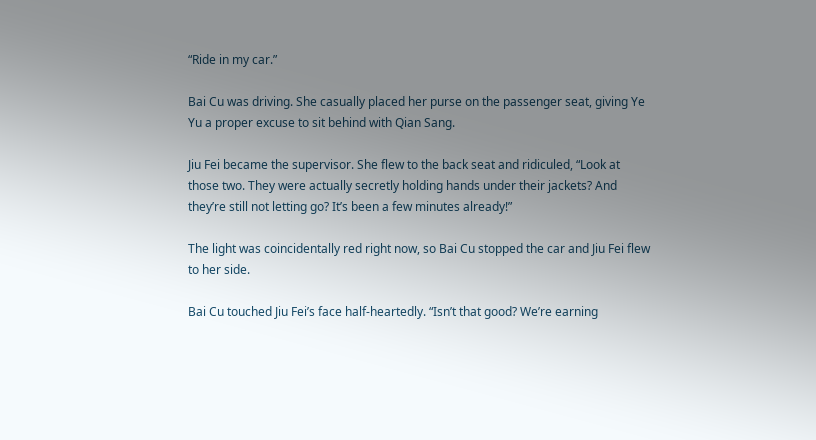“Ride in my car.”

Bai Cu was driving. She casually placed her purse on the passenger seat, giving Ye Yu a proper excuse to sit behind with Qian Sang.

Jiu Fei became the supervisor. She flew to the back seat and ridiculed, “Look at those two. They were actually secretly holding hands under their jackets? And they’re still not letting go? It’s been a few minutes already!”

The light was coincidentally red right now, so Bai Cu stopped the car and Jiu Fei flew to her side.

Bai Cu touched Jiu Fei’s face half-heartedly. “Isn’t that good? We’re earning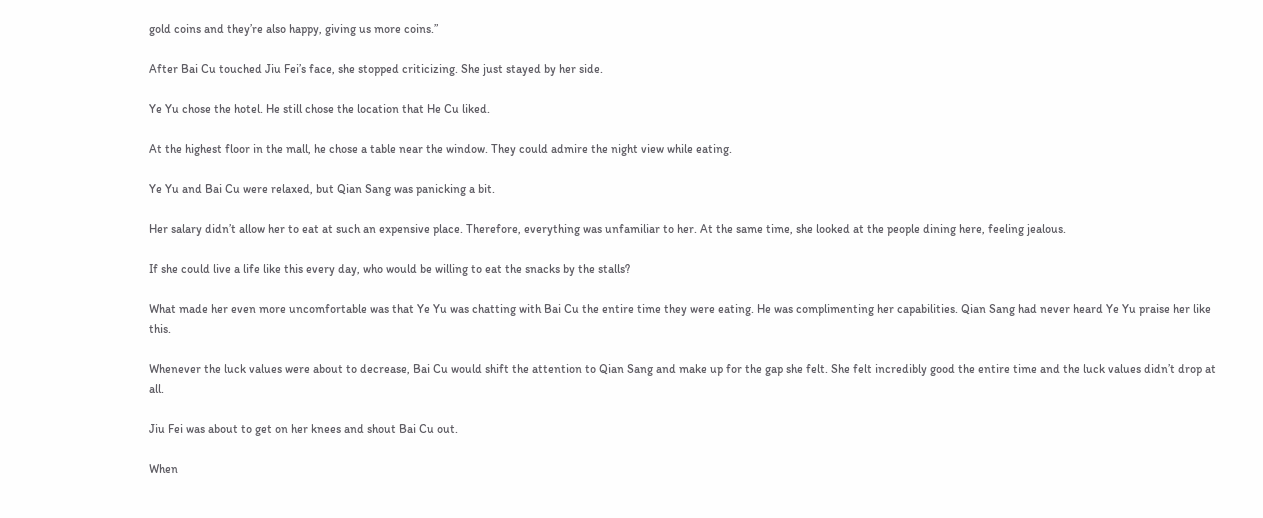gold coins and they’re also happy, giving us more coins.”

After Bai Cu touched Jiu Fei’s face, she stopped criticizing. She just stayed by her side.

Ye Yu chose the hotel. He still chose the location that He Cu liked.

At the highest floor in the mall, he chose a table near the window. They could admire the night view while eating.

Ye Yu and Bai Cu were relaxed, but Qian Sang was panicking a bit.

Her salary didn’t allow her to eat at such an expensive place. Therefore, everything was unfamiliar to her. At the same time, she looked at the people dining here, feeling jealous.

If she could live a life like this every day, who would be willing to eat the snacks by the stalls?

What made her even more uncomfortable was that Ye Yu was chatting with Bai Cu the entire time they were eating. He was complimenting her capabilities. Qian Sang had never heard Ye Yu praise her like this.

Whenever the luck values were about to decrease, Bai Cu would shift the attention to Qian Sang and make up for the gap she felt. She felt incredibly good the entire time and the luck values didn’t drop at all.

Jiu Fei was about to get on her knees and shout Bai Cu out.

When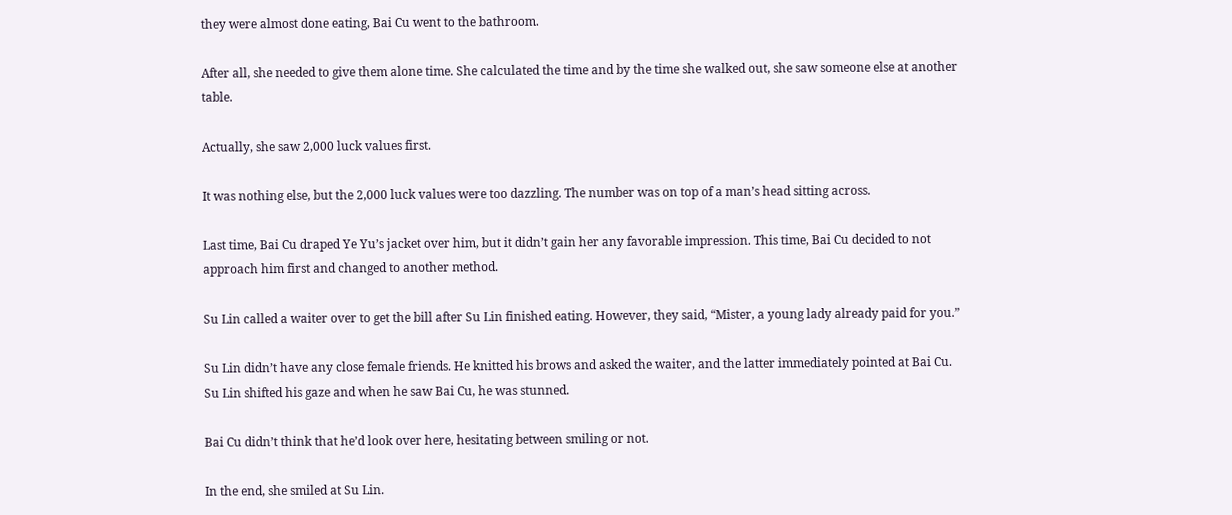they were almost done eating, Bai Cu went to the bathroom.

After all, she needed to give them alone time. She calculated the time and by the time she walked out, she saw someone else at another table.

Actually, she saw 2,000 luck values first.

It was nothing else, but the 2,000 luck values were too dazzling. The number was on top of a man’s head sitting across.

Last time, Bai Cu draped Ye Yu’s jacket over him, but it didn’t gain her any favorable impression. This time, Bai Cu decided to not approach him first and changed to another method.

Su Lin called a waiter over to get the bill after Su Lin finished eating. However, they said, “Mister, a young lady already paid for you.”

Su Lin didn’t have any close female friends. He knitted his brows and asked the waiter, and the latter immediately pointed at Bai Cu. Su Lin shifted his gaze and when he saw Bai Cu, he was stunned.

Bai Cu didn’t think that he’d look over here, hesitating between smiling or not.

In the end, she smiled at Su Lin.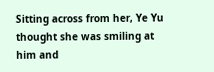Sitting across from her, Ye Yu thought she was smiling at him and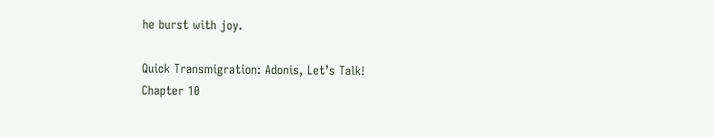he burst with joy.

Quick Transmigration: Adonis, Let’s Talk!
Chapter 10